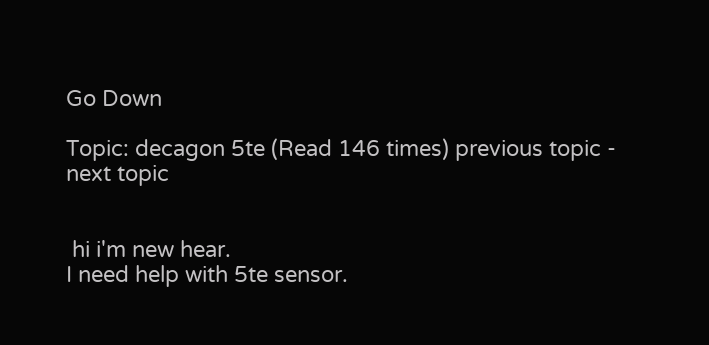Go Down

Topic: decagon 5te (Read 146 times) previous topic - next topic


 hi i'm new hear.
I need help with 5te sensor.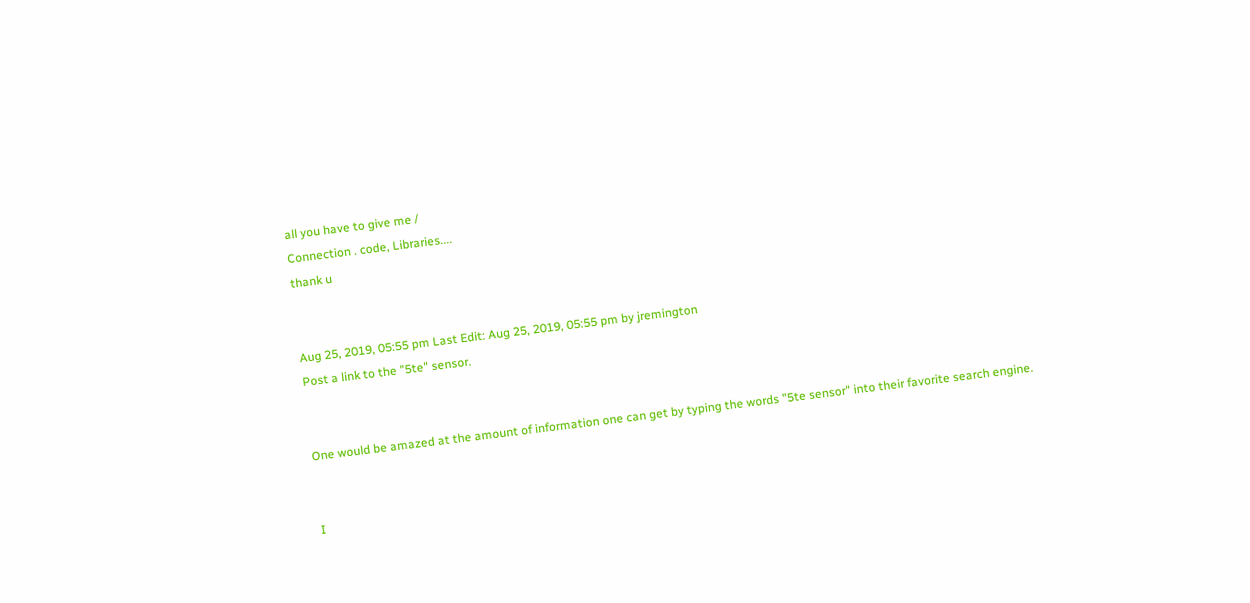all you have to give me /
Connection . code, Libraries....
thank u


Aug 25, 2019, 05:55 pm Last Edit: Aug 25, 2019, 05:55 pm by jremington
Post a link to the "5te" sensor.


One would be amazed at the amount of information one can get by typing the words "5te sensor" into their favorite search engine.


I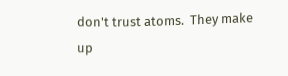don't trust atoms.  They make up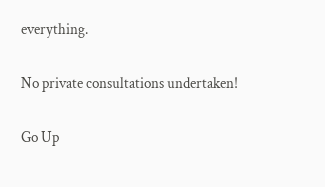everything.

No private consultations undertaken!

Go Up